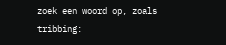zoek een woord op, zoals tribbing: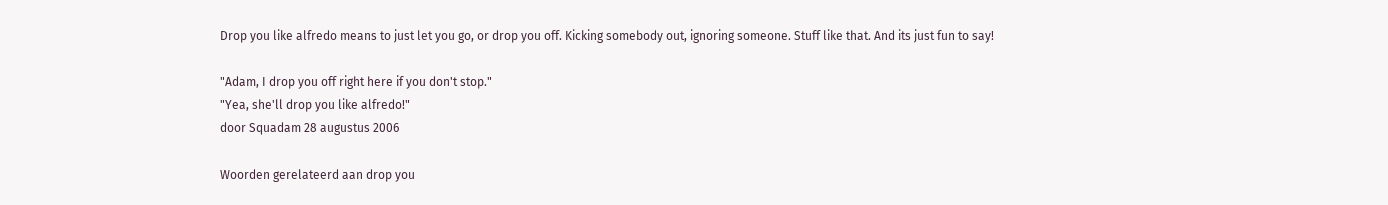Drop you like alfredo means to just let you go, or drop you off. Kicking somebody out, ignoring someone. Stuff like that. And its just fun to say!

"Adam, I drop you off right here if you don't stop."
"Yea, she'll drop you like alfredo!"
door Squadam 28 augustus 2006

Woorden gerelateerd aan drop you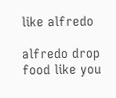like alfredo

alfredo drop food like you